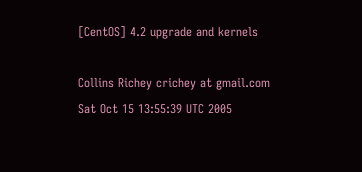[CentOS] 4.2 upgrade and kernels

Collins Richey crichey at gmail.com
Sat Oct 15 13:55:39 UTC 2005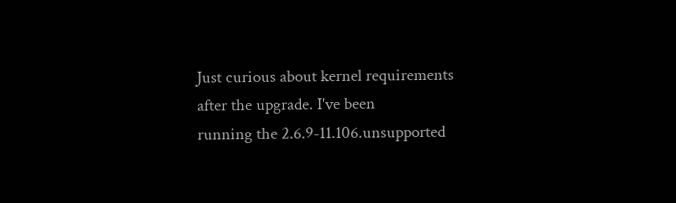Just curious about kernel requirements after the upgrade. I've been
running the 2.6.9-11.106.unsupported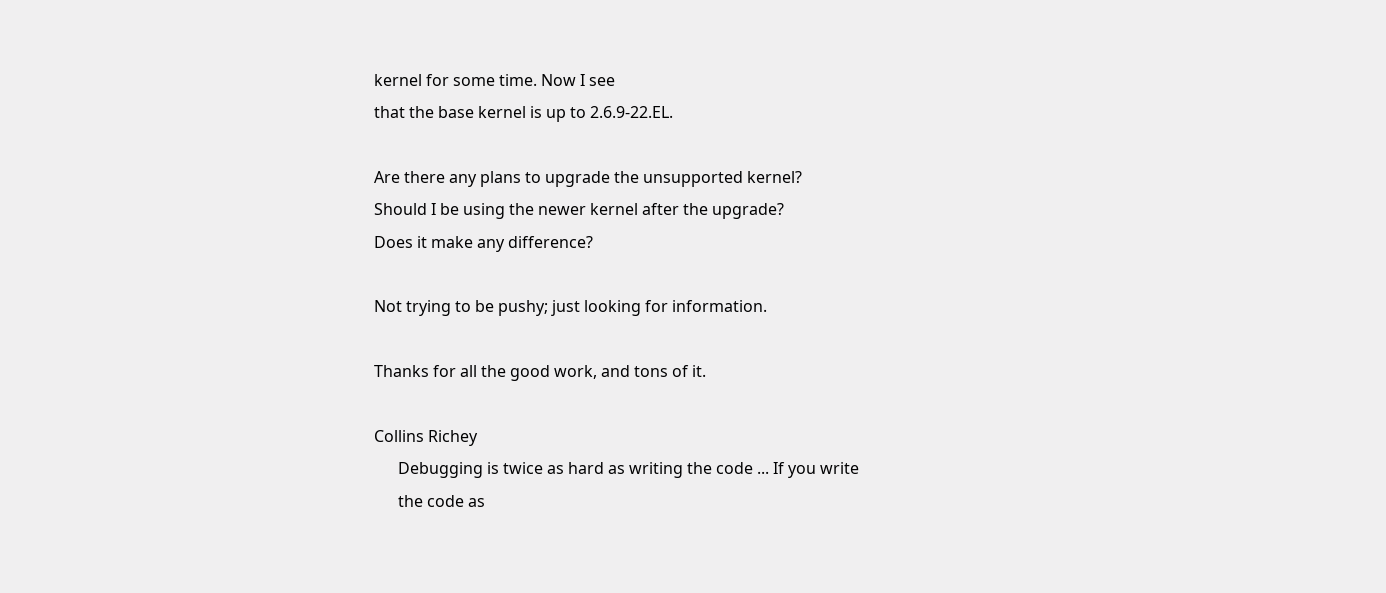kernel for some time. Now I see
that the base kernel is up to 2.6.9-22.EL.

Are there any plans to upgrade the unsupported kernel?
Should I be using the newer kernel after the upgrade?
Does it make any difference?

Not trying to be pushy; just looking for information.

Thanks for all the good work, and tons of it.

Collins Richey
      Debugging is twice as hard as writing the code ... If you write
      the code as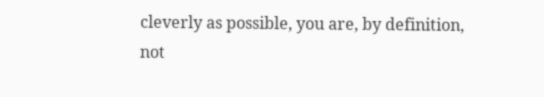cleverly as possible, you are, by definition, not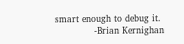smart enough to debug it.
             -Brian Kernighan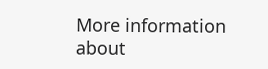More information about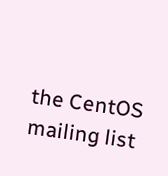the CentOS mailing list